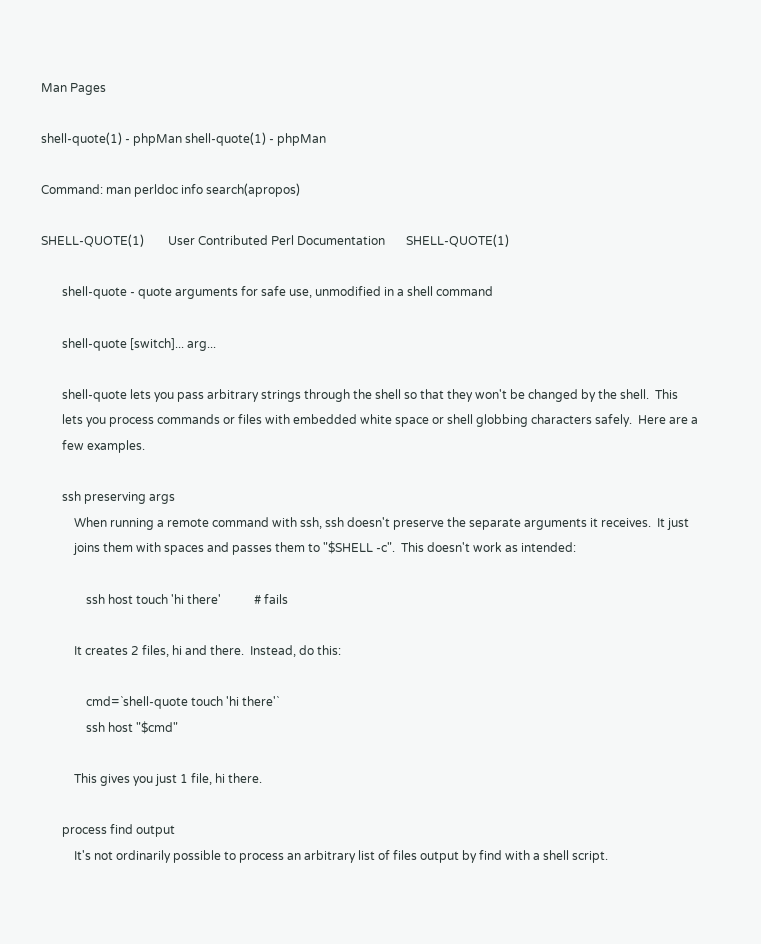Man Pages

shell-quote(1) - phpMan shell-quote(1) - phpMan

Command: man perldoc info search(apropos)

SHELL-QUOTE(1)        User Contributed Perl Documentation       SHELL-QUOTE(1)

       shell-quote - quote arguments for safe use, unmodified in a shell command

       shell-quote [switch]... arg...

       shell-quote lets you pass arbitrary strings through the shell so that they won't be changed by the shell.  This
       lets you process commands or files with embedded white space or shell globbing characters safely.  Here are a
       few examples.

       ssh preserving args
           When running a remote command with ssh, ssh doesn't preserve the separate arguments it receives.  It just
           joins them with spaces and passes them to "$SHELL -c".  This doesn't work as intended:

               ssh host touch 'hi there'           # fails

           It creates 2 files, hi and there.  Instead, do this:

               cmd=`shell-quote touch 'hi there'`
               ssh host "$cmd"

           This gives you just 1 file, hi there.

       process find output
           It's not ordinarily possible to process an arbitrary list of files output by find with a shell script.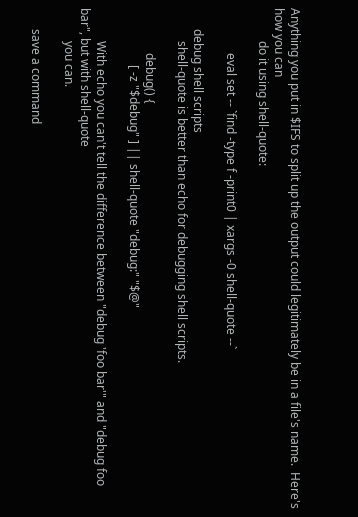Anything you put in $IFS to split up the output could legitimately be in a file's name.  Here's how you can
           do it using shell-quote:

               eval set -- `find -type f -print0 | xargs -0 shell-quote --`

       debug shell scripts
           shell-quote is better than echo for debugging shell scripts.

               debug() {
                   [ -z "$debug" ] || shell-quote "debug:" "$@"

           With echo you can't tell the difference between "debug 'foo bar'" and "debug foo bar", but with shell-quote
           you can.

       save a command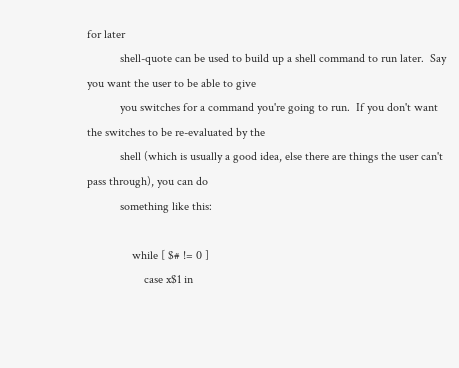for later
           shell-quote can be used to build up a shell command to run later.  Say you want the user to be able to give
           you switches for a command you're going to run.  If you don't want the switches to be re-evaluated by the
           shell (which is usually a good idea, else there are things the user can't pass through), you can do
           something like this:

               while [ $# != 0 ]
                   case x$1 in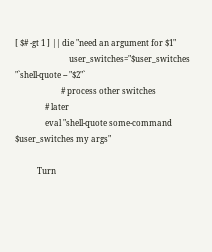[ $# -gt 1 ] || die "need an argument for $1"
                           user_switches="$user_switches "`shell-quote -- "$2"`
                       # process other switches
               # later
               eval "shell-quote some-command $user_switches my args"

           Turn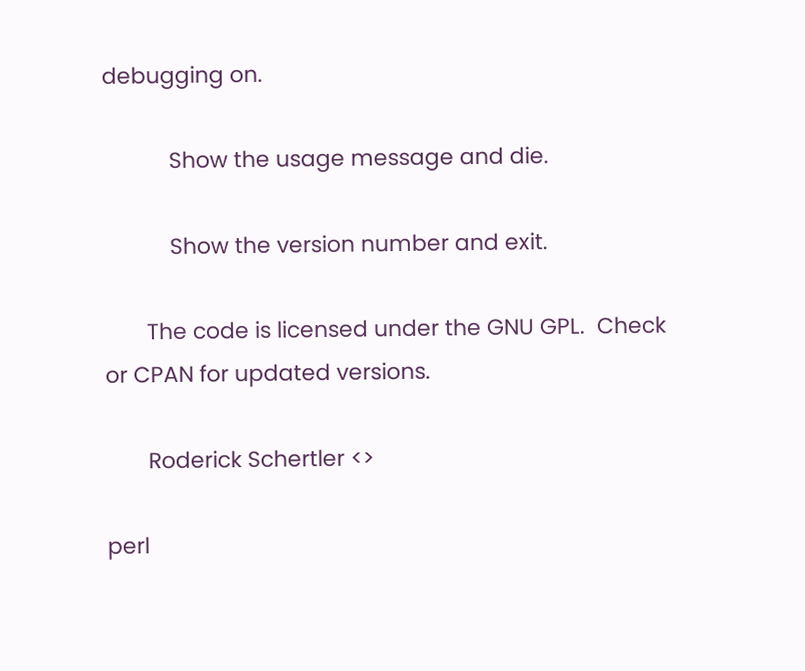debugging on.

           Show the usage message and die.

           Show the version number and exit.

       The code is licensed under the GNU GPL.  Check or CPAN for updated versions.

       Roderick Schertler <>

perl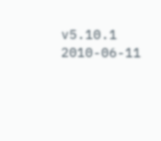v5.10.1                      2010-06-11